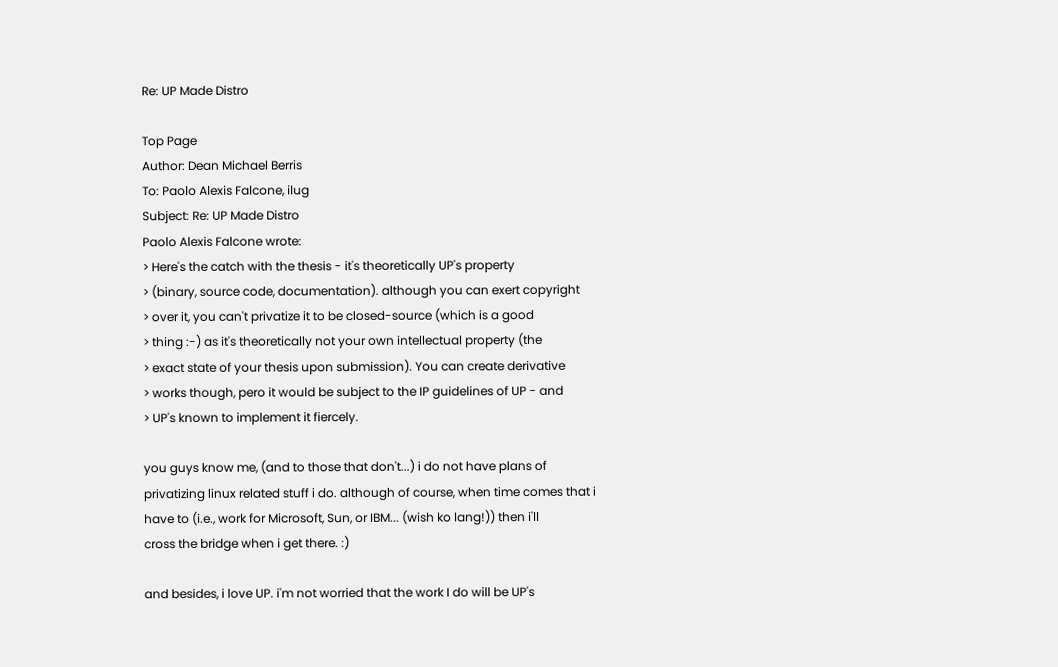Re: UP Made Distro

Top Page
Author: Dean Michael Berris
To: Paolo Alexis Falcone, ilug
Subject: Re: UP Made Distro
Paolo Alexis Falcone wrote:
> Here's the catch with the thesis - it's theoretically UP's property
> (binary, source code, documentation). although you can exert copyright
> over it, you can't privatize it to be closed-source (which is a good
> thing :-) as it's theoretically not your own intellectual property (the
> exact state of your thesis upon submission). You can create derivative
> works though, pero it would be subject to the IP guidelines of UP - and
> UP's known to implement it fiercely.

you guys know me, (and to those that don't...) i do not have plans of
privatizing linux related stuff i do. although of course, when time comes that i
have to (i.e., work for Microsoft, Sun, or IBM... (wish ko lang!)) then i'll
cross the bridge when i get there. :)

and besides, i love UP. i'm not worried that the work I do will be UP's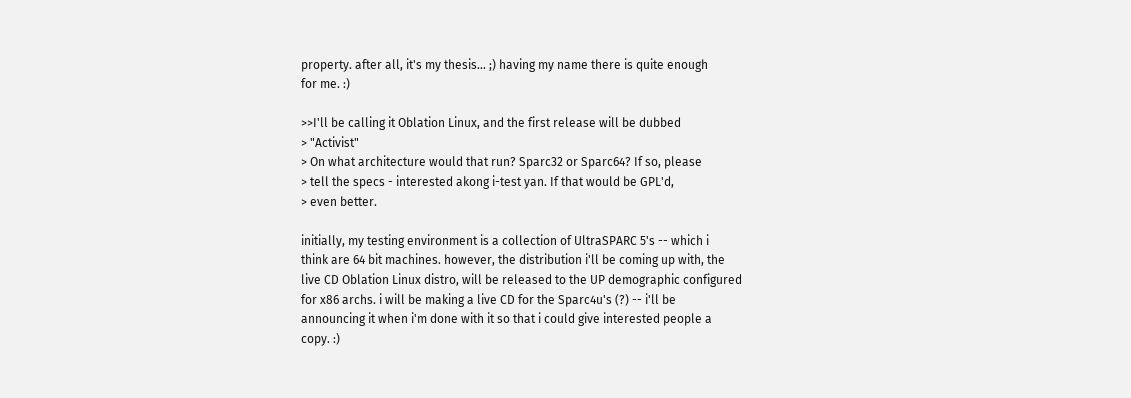property. after all, it's my thesis... ;) having my name there is quite enough
for me. :)

>>I'll be calling it Oblation Linux, and the first release will be dubbed
> "Activist"
> On what architecture would that run? Sparc32 or Sparc64? If so, please
> tell the specs - interested akong i-test yan. If that would be GPL'd,
> even better.

initially, my testing environment is a collection of UltraSPARC 5's -- which i
think are 64 bit machines. however, the distribution i'll be coming up with, the
live CD Oblation Linux distro, will be released to the UP demographic configured
for x86 archs. i will be making a live CD for the Sparc4u's (?) -- i'll be
announcing it when i'm done with it so that i could give interested people a
copy. :)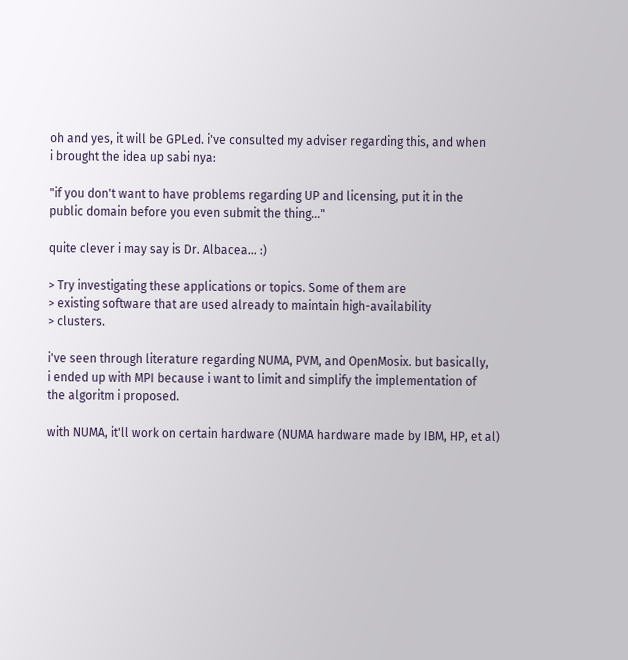oh and yes, it will be GPLed. i've consulted my adviser regarding this, and when
i brought the idea up sabi nya:

"if you don't want to have problems regarding UP and licensing, put it in the
public domain before you even submit the thing..."

quite clever i may say is Dr. Albacea... :)

> Try investigating these applications or topics. Some of them are
> existing software that are used already to maintain high-availability
> clusters.

i've seen through literature regarding NUMA, PVM, and OpenMosix. but basically,
i ended up with MPI because i want to limit and simplify the implementation of
the algoritm i proposed.

with NUMA, it'll work on certain hardware (NUMA hardware made by IBM, HP, et al)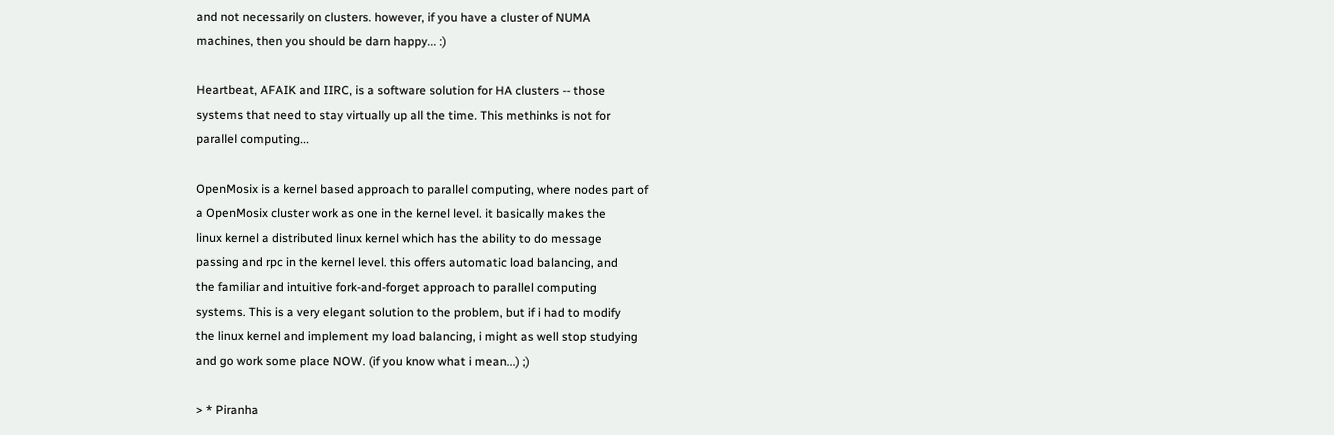and not necessarily on clusters. however, if you have a cluster of NUMA
machines, then you should be darn happy... :)

Heartbeat, AFAIK and IIRC, is a software solution for HA clusters -- those
systems that need to stay virtually up all the time. This methinks is not for
parallel computing...

OpenMosix is a kernel based approach to parallel computing, where nodes part of
a OpenMosix cluster work as one in the kernel level. it basically makes the
linux kernel a distributed linux kernel which has the ability to do message
passing and rpc in the kernel level. this offers automatic load balancing, and
the familiar and intuitive fork-and-forget approach to parallel computing
systems. This is a very elegant solution to the problem, but if i had to modify
the linux kernel and implement my load balancing, i might as well stop studying
and go work some place NOW. (if you know what i mean...) ;)

> * Piranha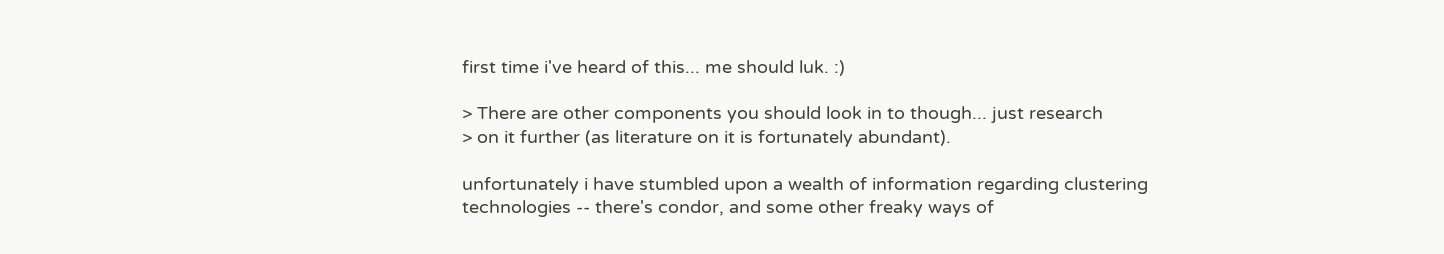first time i've heard of this... me should luk. :)

> There are other components you should look in to though... just research
> on it further (as literature on it is fortunately abundant).

unfortunately i have stumbled upon a wealth of information regarding clustering
technologies -- there's condor, and some other freaky ways of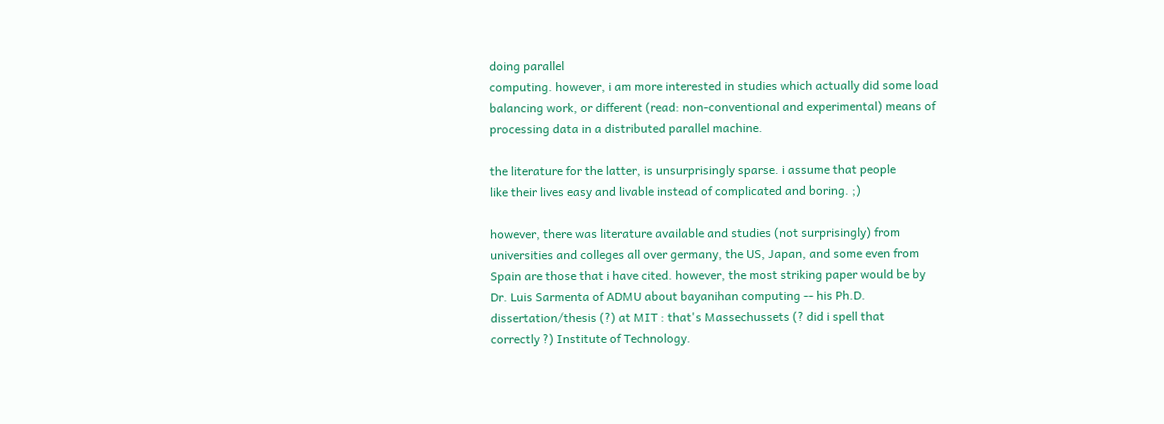doing parallel
computing. however, i am more interested in studies which actually did some load
balancing work, or different (read: non-conventional and experimental) means of
processing data in a distributed parallel machine.

the literature for the latter, is unsurprisingly sparse. i assume that people
like their lives easy and livable instead of complicated and boring. ;)

however, there was literature available and studies (not surprisingly) from
universities and colleges all over germany, the US, Japan, and some even from
Spain are those that i have cited. however, the most striking paper would be by
Dr. Luis Sarmenta of ADMU about bayanihan computing -- his Ph.D.
dissertation/thesis (?) at MIT : that's Massechussets (? did i spell that
correctly ?) Institute of Technology.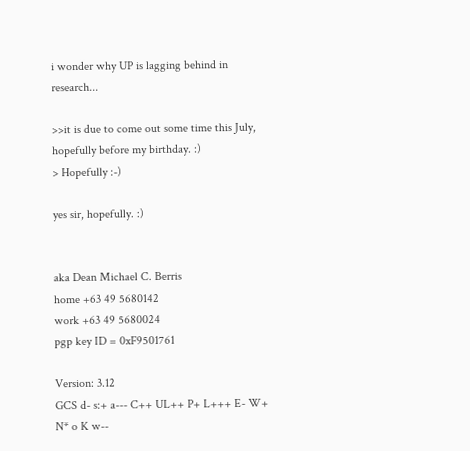i wonder why UP is lagging behind in research...

>>it is due to come out some time this July, hopefully before my birthday. :)
> Hopefully :-)

yes sir, hopefully. :)


aka Dean Michael C. Berris
home +63 49 5680142
work +63 49 5680024
pgp key ID = 0xF9501761

Version: 3.12
GCS d- s:+ a--- C++ UL++ P+ L+++ E- W+ N* o K w--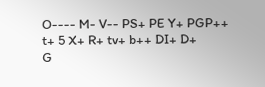O---- M- V-- PS+ PE Y+ PGP++ t+ 5 X+ R+ tv+ b++ DI+ D+
G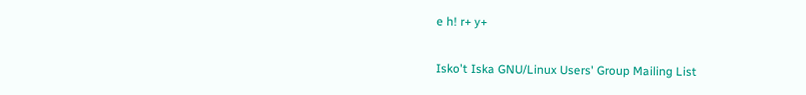e h! r+ y+

Isko't Iska GNU/Linux Users' Group Mailing List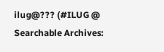ilug@??? (#ILUG @
Searchable Archives: